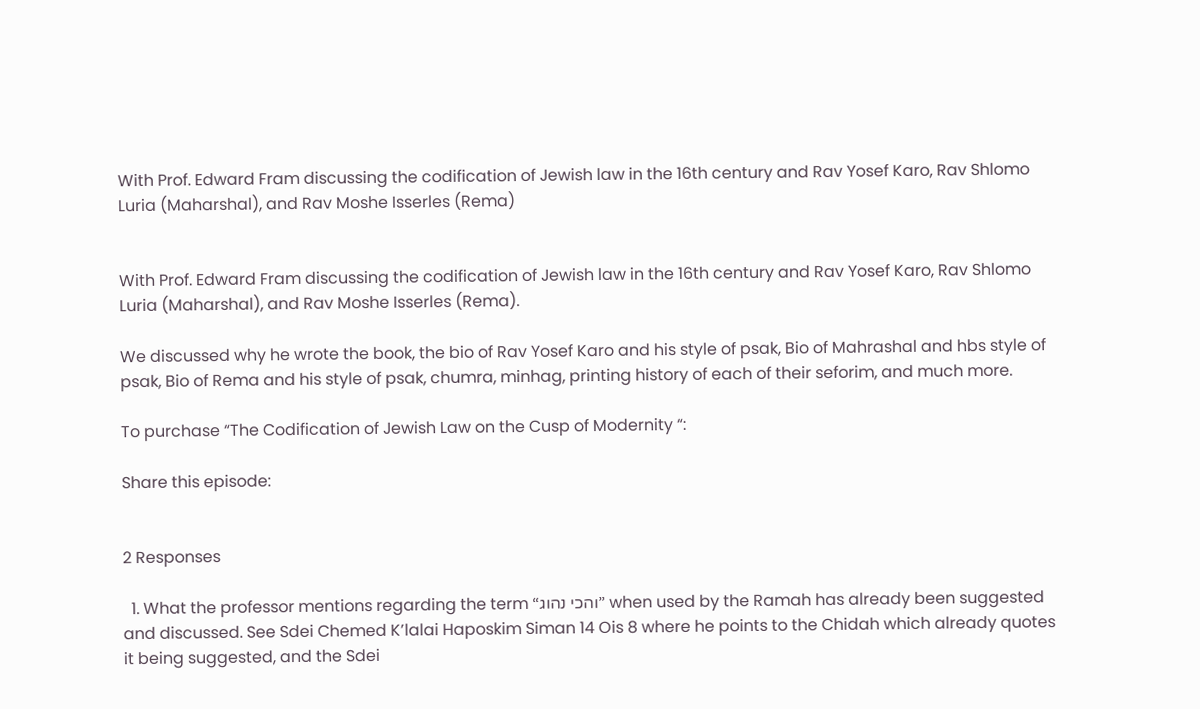With Prof. Edward Fram discussing the codification of Jewish law in the 16th century and Rav Yosef Karo, Rav Shlomo Luria (Maharshal), and Rav Moshe Isserles (Rema)


With Prof. Edward Fram discussing the codification of Jewish law in the 16th century and Rav Yosef Karo, Rav Shlomo Luria (Maharshal), and Rav Moshe Isserles (Rema).

We discussed why he wrote the book, the bio of Rav Yosef Karo and his style of psak, Bio of Mahrashal and hbs style of psak, Bio of Rema and his style of psak, chumra, minhag, printing history of each of their seforim, and much more.

To purchase “The Codification of Jewish Law on the Cusp of Modernity “:

Share this episode:


2 Responses

  1. What the professor mentions regarding the term “והכי נהוג” when used by the Ramah has already been suggested and discussed. See Sdei Chemed K’lalai Haposkim Siman 14 Ois 8 where he points to the Chidah which already quotes it being suggested, and the Sdei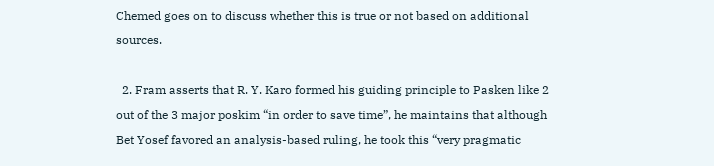Chemed goes on to discuss whether this is true or not based on additional sources.

  2. Fram asserts that R. Y. Karo formed his guiding principle to Pasken like 2 out of the 3 major poskim “in order to save time”, he maintains that although Bet Yosef favored an analysis-based ruling, he took this “very pragmatic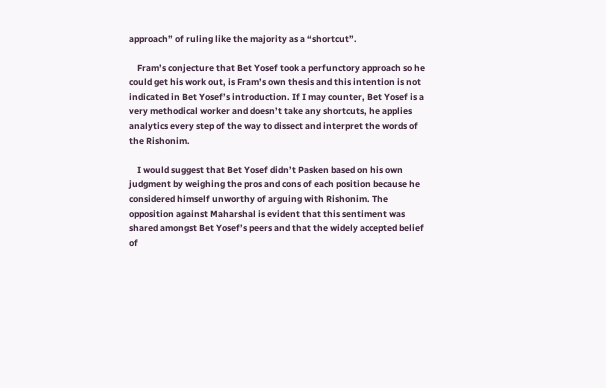approach” of ruling like the majority as a “shortcut”.

    Fram’s conjecture that Bet Yosef took a perfunctory approach so he could get his work out, is Fram’s own thesis and this intention is not indicated in Bet Yosef’s introduction. If I may counter, Bet Yosef is a very methodical worker and doesn’t take any shortcuts, he applies analytics every step of the way to dissect and interpret the words of the Rishonim.

    I would suggest that Bet Yosef didn’t Pasken based on his own judgment by weighing the pros and cons of each position because he considered himself unworthy of arguing with Rishonim. The opposition against Maharshal is evident that this sentiment was shared amongst Bet Yosef’s peers and that the widely accepted belief of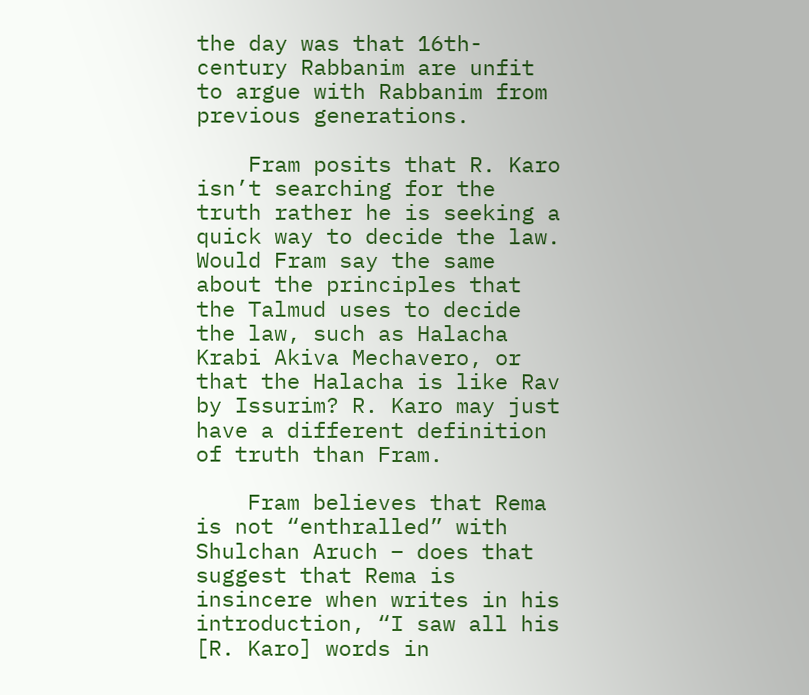the day was that 16th-century Rabbanim are unfit to argue with Rabbanim from previous generations.

    Fram posits that R. Karo isn’t searching for the truth rather he is seeking a quick way to decide the law. Would Fram say the same about the principles that the Talmud uses to decide the law, such as Halacha Krabi Akiva Mechavero, or that the Halacha is like Rav by Issurim? R. Karo may just have a different definition of truth than Fram.

    Fram believes that Rema is not “enthralled” with Shulchan Aruch – does that suggest that Rema is insincere when writes in his introduction, “I saw all his [R. Karo] words in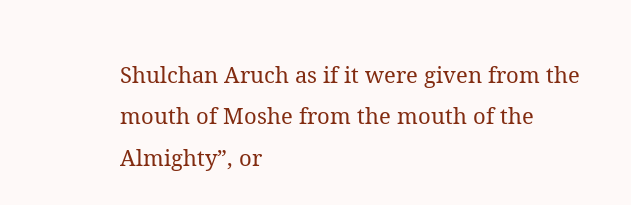Shulchan Aruch as if it were given from the mouth of Moshe from the mouth of the Almighty”, or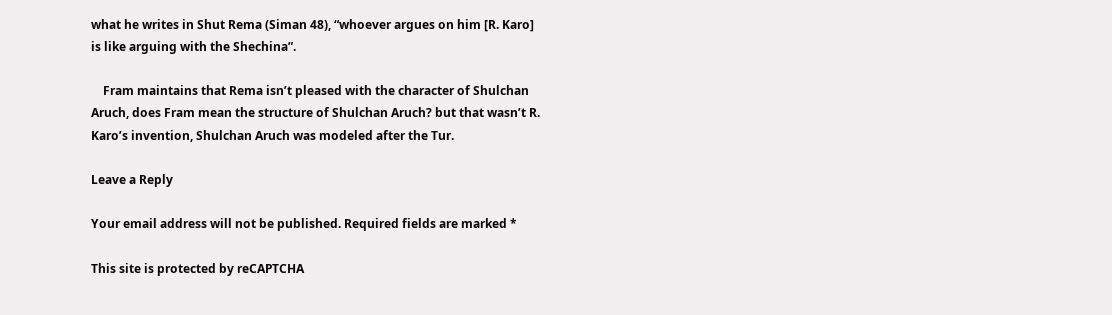what he writes in Shut Rema (Siman 48), “whoever argues on him [R. Karo] is like arguing with the Shechina”.

    Fram maintains that Rema isn’t pleased with the character of Shulchan Aruch, does Fram mean the structure of Shulchan Aruch? but that wasn’t R. Karo’s invention, Shulchan Aruch was modeled after the Tur.

Leave a Reply

Your email address will not be published. Required fields are marked *

This site is protected by reCAPTCHA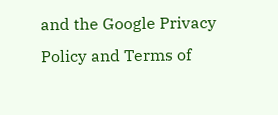and the Google Privacy Policy and Terms of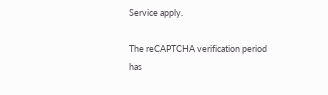Service apply.

The reCAPTCHA verification period has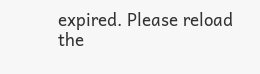expired. Please reload the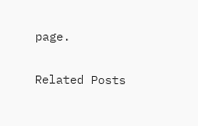page.

Related Posts